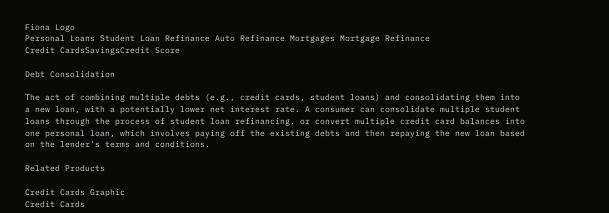Fiona Logo
Personal Loans Student Loan Refinance Auto Refinance Mortgages Mortgage Refinance
Credit CardsSavingsCredit Score

Debt Consolidation

The act of combining multiple debts (e.g., credit cards, student loans) and consolidating them into a new loan, with a potentially lower net interest rate. A consumer can consolidate multiple student loans through the process of student loan refinancing, or convert multiple credit card balances into one personal loan, which involves paying off the existing debts and then repaying the new loan based on the lender's terms and conditions.

Related Products

Credit Cards Graphic
Credit Cards